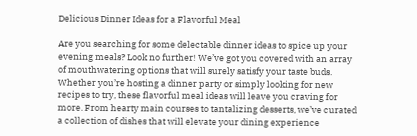Delicious Dinner Ideas for a Flavorful Meal

Are you searching for some delectable dinner ideas to spice up your evening meals? Look no further! We’ve got you covered with an array of mouthwatering options that will surely satisfy your taste buds. Whether you’re hosting a dinner party or simply looking for new recipes to try, these flavorful meal ideas will leave you craving for more. From hearty main courses to tantalizing desserts, we’ve curated a collection of dishes that will elevate your dining experience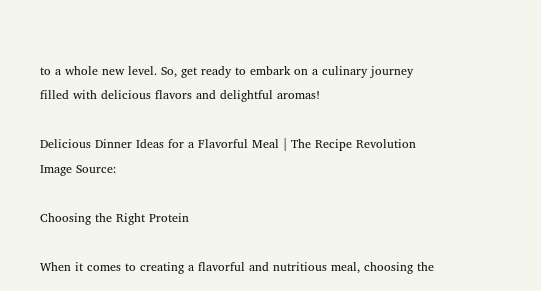to a whole new level. So, get ready to embark on a culinary journey filled with delicious flavors and delightful aromas!

Delicious Dinner Ideas for a Flavorful Meal | The Recipe Revolution
Image Source:

Choosing the Right Protein

When it comes to creating a flavorful and nutritious meal, choosing the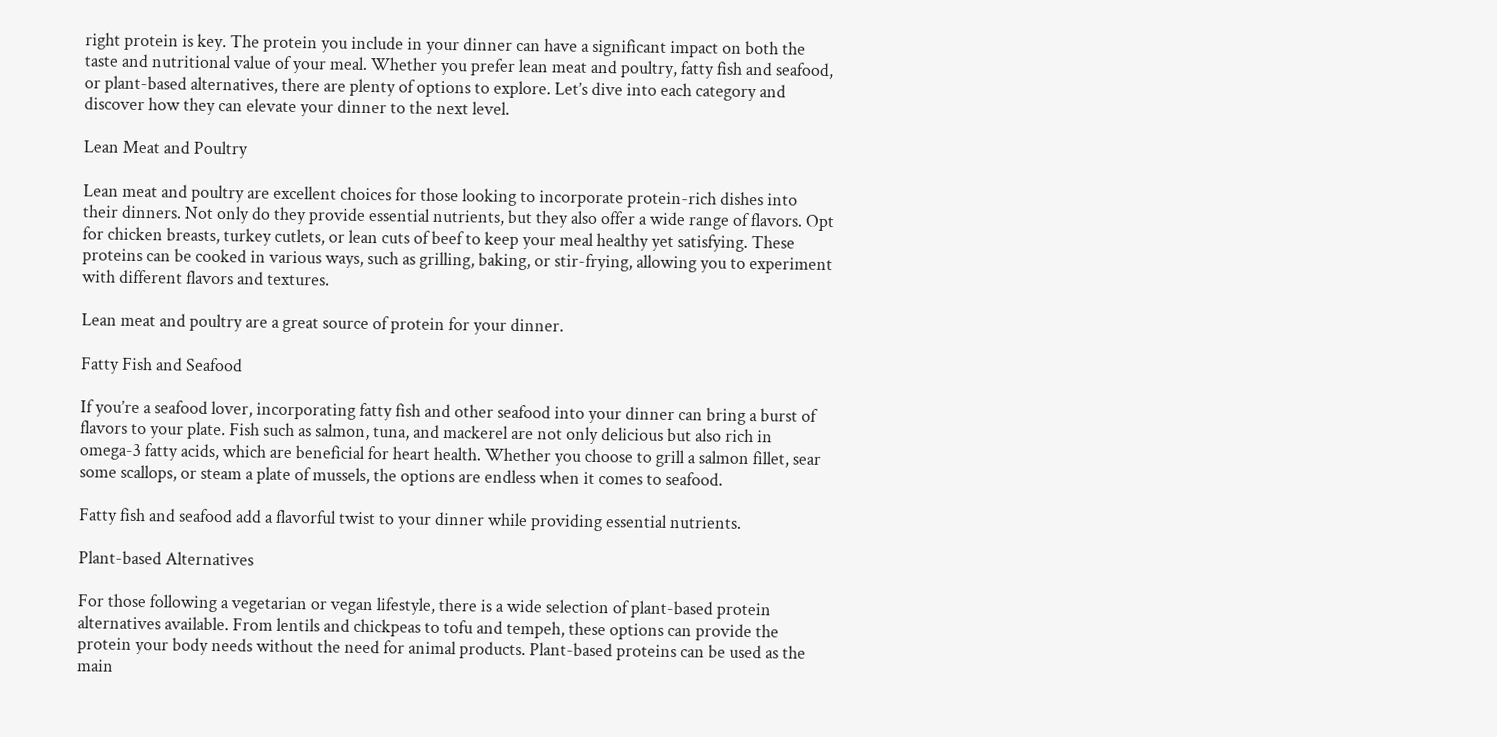right protein is key. The protein you include in your dinner can have a significant impact on both the taste and nutritional value of your meal. Whether you prefer lean meat and poultry, fatty fish and seafood, or plant-based alternatives, there are plenty of options to explore. Let’s dive into each category and discover how they can elevate your dinner to the next level.

Lean Meat and Poultry

Lean meat and poultry are excellent choices for those looking to incorporate protein-rich dishes into their dinners. Not only do they provide essential nutrients, but they also offer a wide range of flavors. Opt for chicken breasts, turkey cutlets, or lean cuts of beef to keep your meal healthy yet satisfying. These proteins can be cooked in various ways, such as grilling, baking, or stir-frying, allowing you to experiment with different flavors and textures.

Lean meat and poultry are a great source of protein for your dinner.

Fatty Fish and Seafood

If you’re a seafood lover, incorporating fatty fish and other seafood into your dinner can bring a burst of flavors to your plate. Fish such as salmon, tuna, and mackerel are not only delicious but also rich in omega-3 fatty acids, which are beneficial for heart health. Whether you choose to grill a salmon fillet, sear some scallops, or steam a plate of mussels, the options are endless when it comes to seafood.

Fatty fish and seafood add a flavorful twist to your dinner while providing essential nutrients.

Plant-based Alternatives

For those following a vegetarian or vegan lifestyle, there is a wide selection of plant-based protein alternatives available. From lentils and chickpeas to tofu and tempeh, these options can provide the protein your body needs without the need for animal products. Plant-based proteins can be used as the main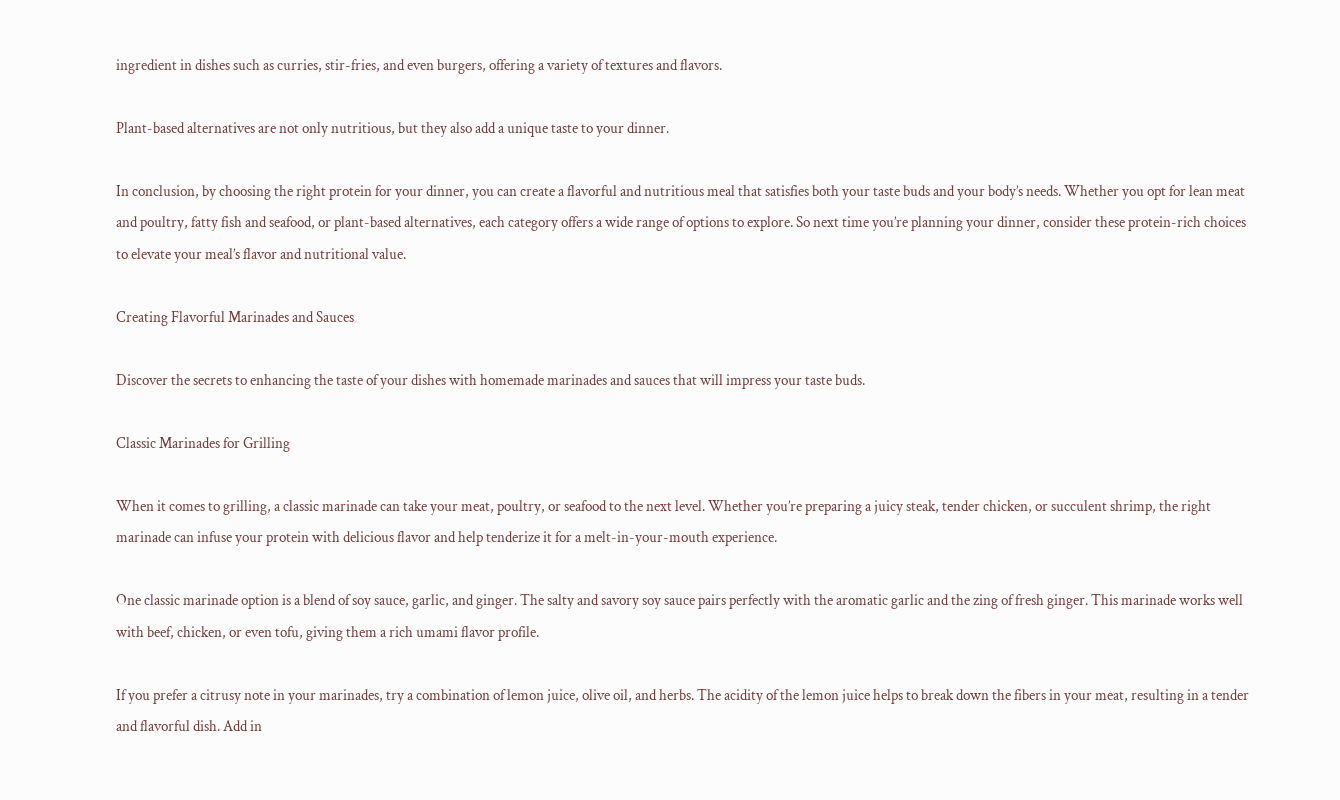ingredient in dishes such as curries, stir-fries, and even burgers, offering a variety of textures and flavors.

Plant-based alternatives are not only nutritious, but they also add a unique taste to your dinner.

In conclusion, by choosing the right protein for your dinner, you can create a flavorful and nutritious meal that satisfies both your taste buds and your body’s needs. Whether you opt for lean meat and poultry, fatty fish and seafood, or plant-based alternatives, each category offers a wide range of options to explore. So next time you’re planning your dinner, consider these protein-rich choices to elevate your meal’s flavor and nutritional value.

Creating Flavorful Marinades and Sauces

Discover the secrets to enhancing the taste of your dishes with homemade marinades and sauces that will impress your taste buds.

Classic Marinades for Grilling

When it comes to grilling, a classic marinade can take your meat, poultry, or seafood to the next level. Whether you’re preparing a juicy steak, tender chicken, or succulent shrimp, the right marinade can infuse your protein with delicious flavor and help tenderize it for a melt-in-your-mouth experience.

One classic marinade option is a blend of soy sauce, garlic, and ginger. The salty and savory soy sauce pairs perfectly with the aromatic garlic and the zing of fresh ginger. This marinade works well with beef, chicken, or even tofu, giving them a rich umami flavor profile.

If you prefer a citrusy note in your marinades, try a combination of lemon juice, olive oil, and herbs. The acidity of the lemon juice helps to break down the fibers in your meat, resulting in a tender and flavorful dish. Add in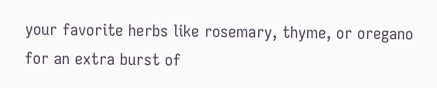your favorite herbs like rosemary, thyme, or oregano for an extra burst of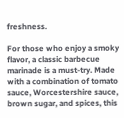freshness.

For those who enjoy a smoky flavor, a classic barbecue marinade is a must-try. Made with a combination of tomato sauce, Worcestershire sauce, brown sugar, and spices, this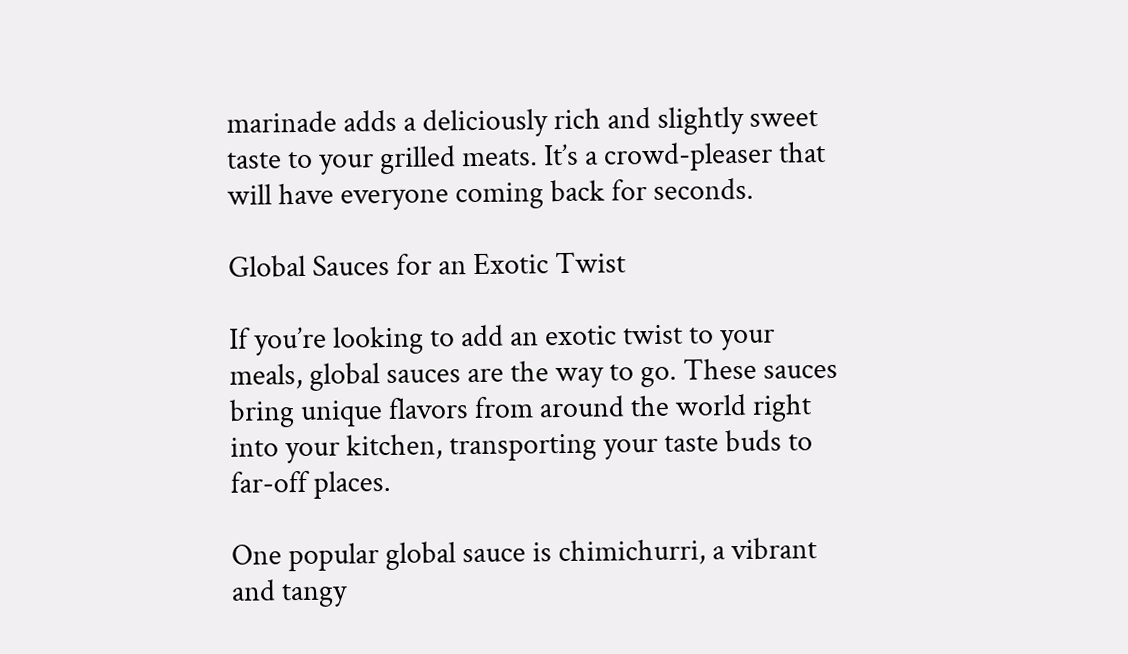marinade adds a deliciously rich and slightly sweet taste to your grilled meats. It’s a crowd-pleaser that will have everyone coming back for seconds.

Global Sauces for an Exotic Twist

If you’re looking to add an exotic twist to your meals, global sauces are the way to go. These sauces bring unique flavors from around the world right into your kitchen, transporting your taste buds to far-off places.

One popular global sauce is chimichurri, a vibrant and tangy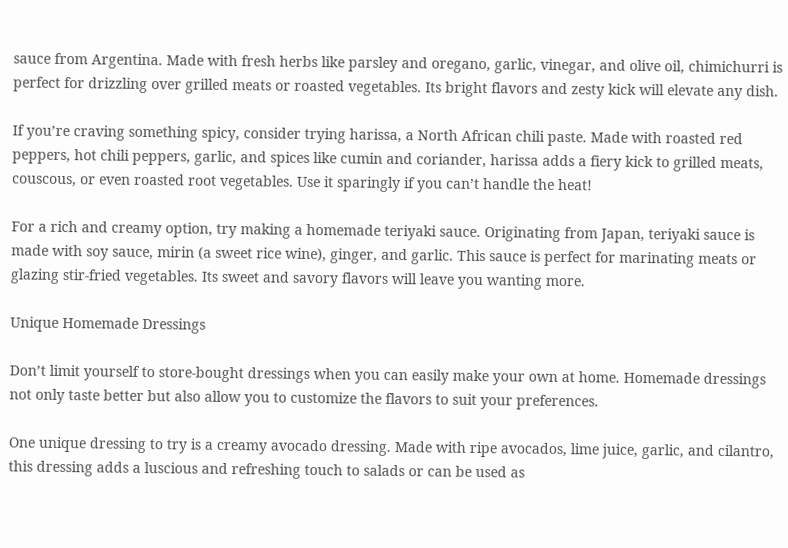sauce from Argentina. Made with fresh herbs like parsley and oregano, garlic, vinegar, and olive oil, chimichurri is perfect for drizzling over grilled meats or roasted vegetables. Its bright flavors and zesty kick will elevate any dish.

If you’re craving something spicy, consider trying harissa, a North African chili paste. Made with roasted red peppers, hot chili peppers, garlic, and spices like cumin and coriander, harissa adds a fiery kick to grilled meats, couscous, or even roasted root vegetables. Use it sparingly if you can’t handle the heat!

For a rich and creamy option, try making a homemade teriyaki sauce. Originating from Japan, teriyaki sauce is made with soy sauce, mirin (a sweet rice wine), ginger, and garlic. This sauce is perfect for marinating meats or glazing stir-fried vegetables. Its sweet and savory flavors will leave you wanting more.

Unique Homemade Dressings

Don’t limit yourself to store-bought dressings when you can easily make your own at home. Homemade dressings not only taste better but also allow you to customize the flavors to suit your preferences.

One unique dressing to try is a creamy avocado dressing. Made with ripe avocados, lime juice, garlic, and cilantro, this dressing adds a luscious and refreshing touch to salads or can be used as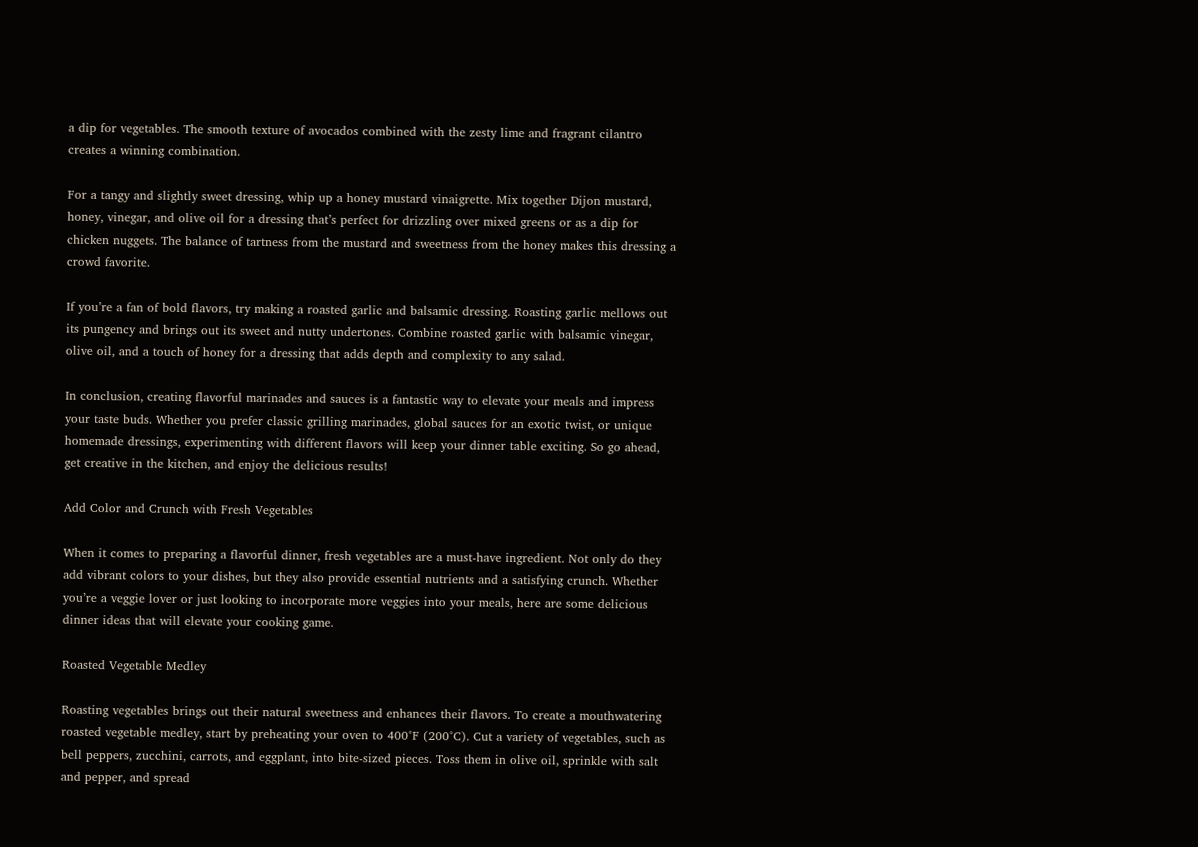a dip for vegetables. The smooth texture of avocados combined with the zesty lime and fragrant cilantro creates a winning combination.

For a tangy and slightly sweet dressing, whip up a honey mustard vinaigrette. Mix together Dijon mustard, honey, vinegar, and olive oil for a dressing that’s perfect for drizzling over mixed greens or as a dip for chicken nuggets. The balance of tartness from the mustard and sweetness from the honey makes this dressing a crowd favorite.

If you’re a fan of bold flavors, try making a roasted garlic and balsamic dressing. Roasting garlic mellows out its pungency and brings out its sweet and nutty undertones. Combine roasted garlic with balsamic vinegar, olive oil, and a touch of honey for a dressing that adds depth and complexity to any salad.

In conclusion, creating flavorful marinades and sauces is a fantastic way to elevate your meals and impress your taste buds. Whether you prefer classic grilling marinades, global sauces for an exotic twist, or unique homemade dressings, experimenting with different flavors will keep your dinner table exciting. So go ahead, get creative in the kitchen, and enjoy the delicious results!

Add Color and Crunch with Fresh Vegetables

When it comes to preparing a flavorful dinner, fresh vegetables are a must-have ingredient. Not only do they add vibrant colors to your dishes, but they also provide essential nutrients and a satisfying crunch. Whether you’re a veggie lover or just looking to incorporate more veggies into your meals, here are some delicious dinner ideas that will elevate your cooking game.

Roasted Vegetable Medley

Roasting vegetables brings out their natural sweetness and enhances their flavors. To create a mouthwatering roasted vegetable medley, start by preheating your oven to 400°F (200°C). Cut a variety of vegetables, such as bell peppers, zucchini, carrots, and eggplant, into bite-sized pieces. Toss them in olive oil, sprinkle with salt and pepper, and spread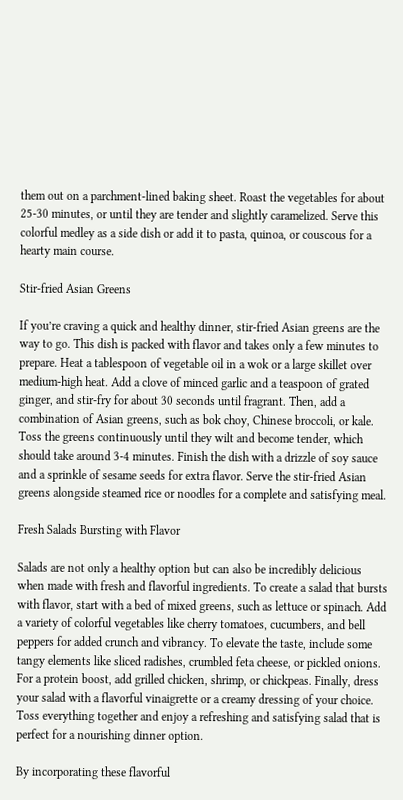them out on a parchment-lined baking sheet. Roast the vegetables for about 25-30 minutes, or until they are tender and slightly caramelized. Serve this colorful medley as a side dish or add it to pasta, quinoa, or couscous for a hearty main course.

Stir-fried Asian Greens

If you’re craving a quick and healthy dinner, stir-fried Asian greens are the way to go. This dish is packed with flavor and takes only a few minutes to prepare. Heat a tablespoon of vegetable oil in a wok or a large skillet over medium-high heat. Add a clove of minced garlic and a teaspoon of grated ginger, and stir-fry for about 30 seconds until fragrant. Then, add a combination of Asian greens, such as bok choy, Chinese broccoli, or kale. Toss the greens continuously until they wilt and become tender, which should take around 3-4 minutes. Finish the dish with a drizzle of soy sauce and a sprinkle of sesame seeds for extra flavor. Serve the stir-fried Asian greens alongside steamed rice or noodles for a complete and satisfying meal.

Fresh Salads Bursting with Flavor

Salads are not only a healthy option but can also be incredibly delicious when made with fresh and flavorful ingredients. To create a salad that bursts with flavor, start with a bed of mixed greens, such as lettuce or spinach. Add a variety of colorful vegetables like cherry tomatoes, cucumbers, and bell peppers for added crunch and vibrancy. To elevate the taste, include some tangy elements like sliced radishes, crumbled feta cheese, or pickled onions. For a protein boost, add grilled chicken, shrimp, or chickpeas. Finally, dress your salad with a flavorful vinaigrette or a creamy dressing of your choice. Toss everything together and enjoy a refreshing and satisfying salad that is perfect for a nourishing dinner option.

By incorporating these flavorful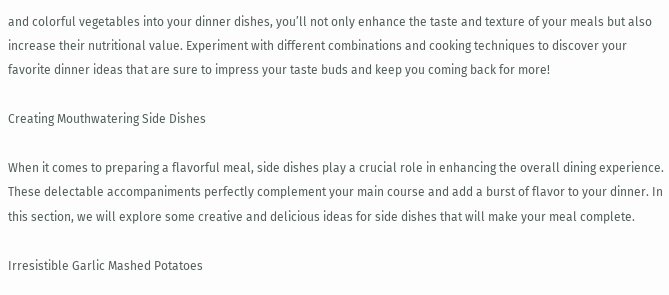and colorful vegetables into your dinner dishes, you’ll not only enhance the taste and texture of your meals but also increase their nutritional value. Experiment with different combinations and cooking techniques to discover your favorite dinner ideas that are sure to impress your taste buds and keep you coming back for more!

Creating Mouthwatering Side Dishes

When it comes to preparing a flavorful meal, side dishes play a crucial role in enhancing the overall dining experience. These delectable accompaniments perfectly complement your main course and add a burst of flavor to your dinner. In this section, we will explore some creative and delicious ideas for side dishes that will make your meal complete.

Irresistible Garlic Mashed Potatoes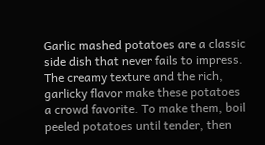Garlic mashed potatoes are a classic side dish that never fails to impress. The creamy texture and the rich, garlicky flavor make these potatoes a crowd favorite. To make them, boil peeled potatoes until tender, then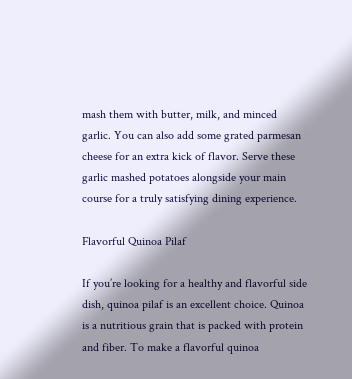mash them with butter, milk, and minced garlic. You can also add some grated parmesan cheese for an extra kick of flavor. Serve these garlic mashed potatoes alongside your main course for a truly satisfying dining experience.

Flavorful Quinoa Pilaf

If you’re looking for a healthy and flavorful side dish, quinoa pilaf is an excellent choice. Quinoa is a nutritious grain that is packed with protein and fiber. To make a flavorful quinoa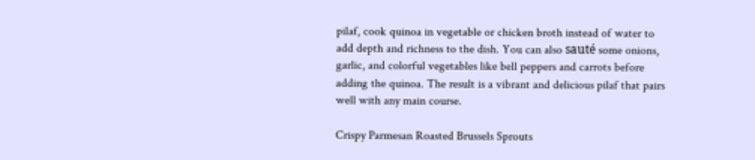pilaf, cook quinoa in vegetable or chicken broth instead of water to add depth and richness to the dish. You can also sauté some onions, garlic, and colorful vegetables like bell peppers and carrots before adding the quinoa. The result is a vibrant and delicious pilaf that pairs well with any main course.

Crispy Parmesan Roasted Brussels Sprouts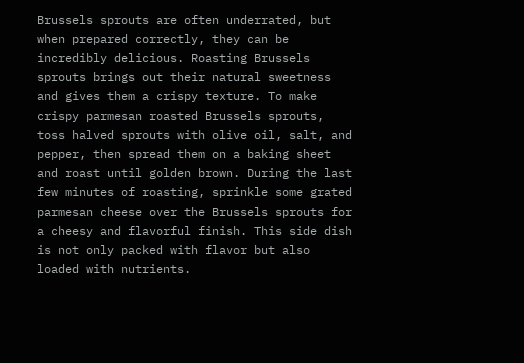Brussels sprouts are often underrated, but when prepared correctly, they can be incredibly delicious. Roasting Brussels sprouts brings out their natural sweetness and gives them a crispy texture. To make crispy parmesan roasted Brussels sprouts, toss halved sprouts with olive oil, salt, and pepper, then spread them on a baking sheet and roast until golden brown. During the last few minutes of roasting, sprinkle some grated parmesan cheese over the Brussels sprouts for a cheesy and flavorful finish. This side dish is not only packed with flavor but also loaded with nutrients.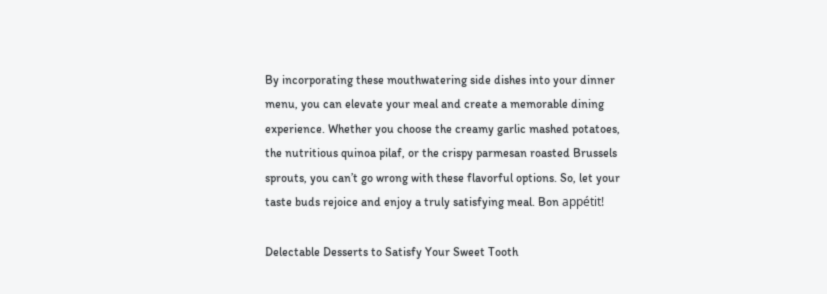By incorporating these mouthwatering side dishes into your dinner menu, you can elevate your meal and create a memorable dining experience. Whether you choose the creamy garlic mashed potatoes, the nutritious quinoa pilaf, or the crispy parmesan roasted Brussels sprouts, you can’t go wrong with these flavorful options. So, let your taste buds rejoice and enjoy a truly satisfying meal. Bon appétit!

Delectable Desserts to Satisfy Your Sweet Tooth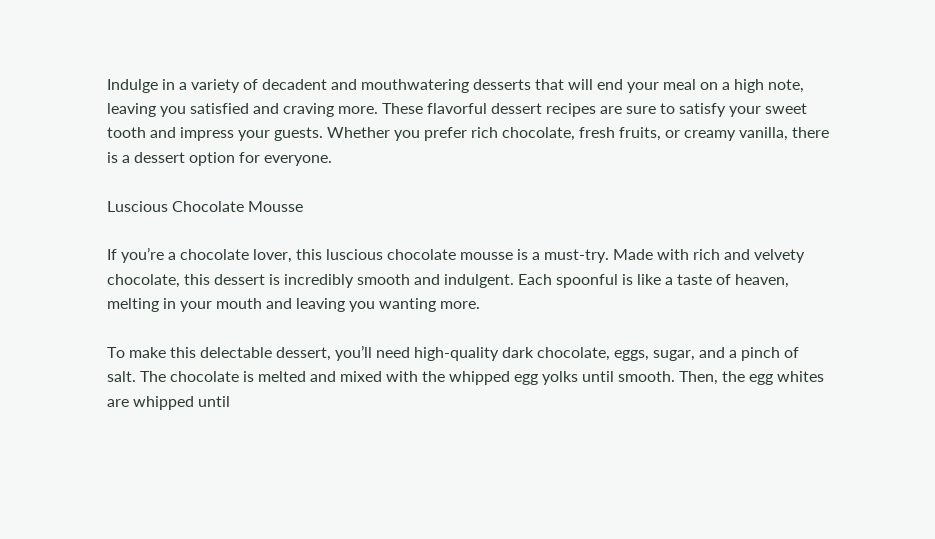Indulge in a variety of decadent and mouthwatering desserts that will end your meal on a high note, leaving you satisfied and craving more. These flavorful dessert recipes are sure to satisfy your sweet tooth and impress your guests. Whether you prefer rich chocolate, fresh fruits, or creamy vanilla, there is a dessert option for everyone.

Luscious Chocolate Mousse

If you’re a chocolate lover, this luscious chocolate mousse is a must-try. Made with rich and velvety chocolate, this dessert is incredibly smooth and indulgent. Each spoonful is like a taste of heaven, melting in your mouth and leaving you wanting more.

To make this delectable dessert, you’ll need high-quality dark chocolate, eggs, sugar, and a pinch of salt. The chocolate is melted and mixed with the whipped egg yolks until smooth. Then, the egg whites are whipped until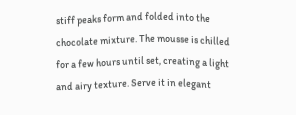stiff peaks form and folded into the chocolate mixture. The mousse is chilled for a few hours until set, creating a light and airy texture. Serve it in elegant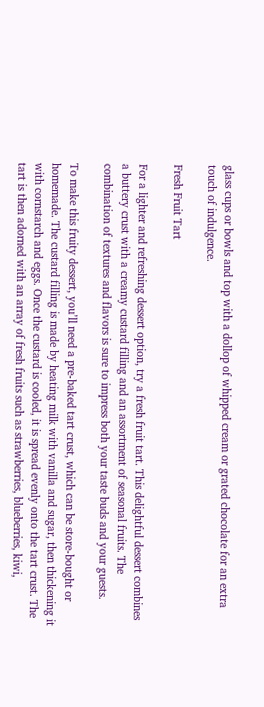glass cups or bowls and top with a dollop of whipped cream or grated chocolate for an extra touch of indulgence.

Fresh Fruit Tart

For a lighter and refreshing dessert option, try a fresh fruit tart. This delightful dessert combines a buttery crust with a creamy custard filling and an assortment of seasonal fruits. The combination of textures and flavors is sure to impress both your taste buds and your guests.

To make this fruity dessert, you’ll need a pre-baked tart crust, which can be store-bought or homemade. The custard filling is made by heating milk with vanilla and sugar, then thickening it with cornstarch and eggs. Once the custard is cooled, it is spread evenly onto the tart crust. The tart is then adorned with an array of fresh fruits such as strawberries, blueberries, kiwi,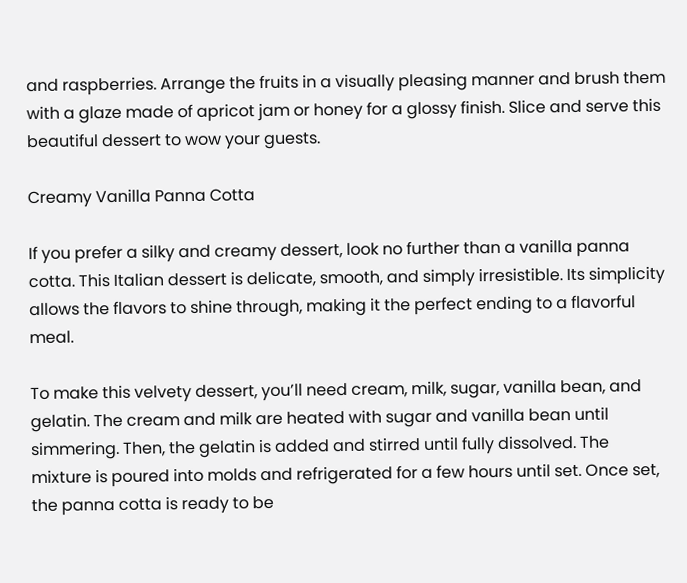and raspberries. Arrange the fruits in a visually pleasing manner and brush them with a glaze made of apricot jam or honey for a glossy finish. Slice and serve this beautiful dessert to wow your guests.

Creamy Vanilla Panna Cotta

If you prefer a silky and creamy dessert, look no further than a vanilla panna cotta. This Italian dessert is delicate, smooth, and simply irresistible. Its simplicity allows the flavors to shine through, making it the perfect ending to a flavorful meal.

To make this velvety dessert, you’ll need cream, milk, sugar, vanilla bean, and gelatin. The cream and milk are heated with sugar and vanilla bean until simmering. Then, the gelatin is added and stirred until fully dissolved. The mixture is poured into molds and refrigerated for a few hours until set. Once set, the panna cotta is ready to be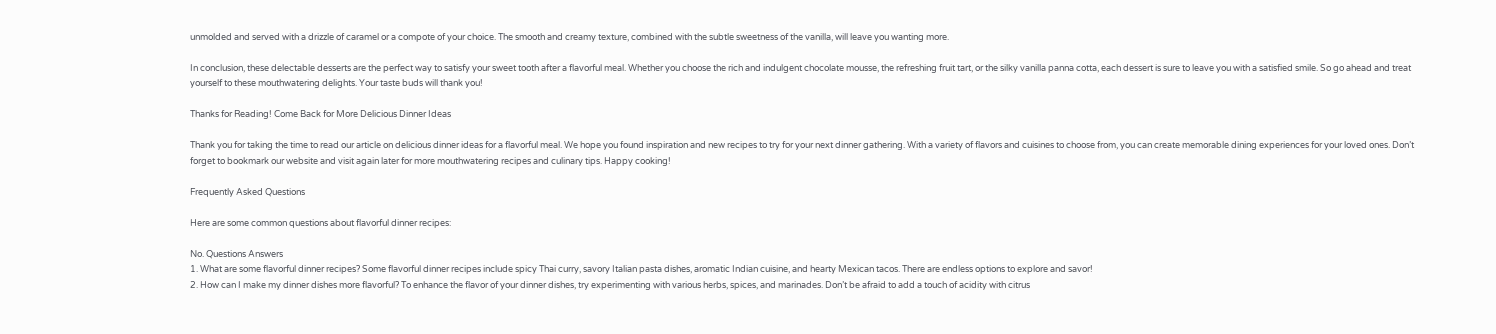unmolded and served with a drizzle of caramel or a compote of your choice. The smooth and creamy texture, combined with the subtle sweetness of the vanilla, will leave you wanting more.

In conclusion, these delectable desserts are the perfect way to satisfy your sweet tooth after a flavorful meal. Whether you choose the rich and indulgent chocolate mousse, the refreshing fruit tart, or the silky vanilla panna cotta, each dessert is sure to leave you with a satisfied smile. So go ahead and treat yourself to these mouthwatering delights. Your taste buds will thank you!

Thanks for Reading! Come Back for More Delicious Dinner Ideas

Thank you for taking the time to read our article on delicious dinner ideas for a flavorful meal. We hope you found inspiration and new recipes to try for your next dinner gathering. With a variety of flavors and cuisines to choose from, you can create memorable dining experiences for your loved ones. Don’t forget to bookmark our website and visit again later for more mouthwatering recipes and culinary tips. Happy cooking!

Frequently Asked Questions

Here are some common questions about flavorful dinner recipes:

No. Questions Answers
1. What are some flavorful dinner recipes? Some flavorful dinner recipes include spicy Thai curry, savory Italian pasta dishes, aromatic Indian cuisine, and hearty Mexican tacos. There are endless options to explore and savor!
2. How can I make my dinner dishes more flavorful? To enhance the flavor of your dinner dishes, try experimenting with various herbs, spices, and marinades. Don’t be afraid to add a touch of acidity with citrus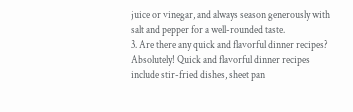juice or vinegar, and always season generously with salt and pepper for a well-rounded taste.
3. Are there any quick and flavorful dinner recipes? Absolutely! Quick and flavorful dinner recipes include stir-fried dishes, sheet pan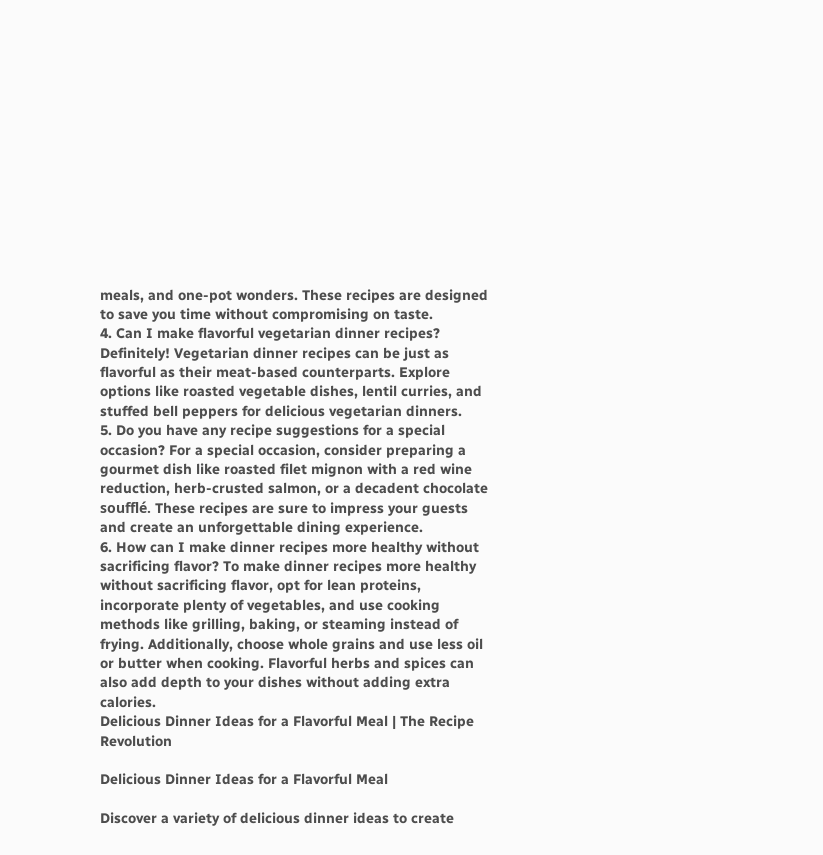meals, and one-pot wonders. These recipes are designed to save you time without compromising on taste.
4. Can I make flavorful vegetarian dinner recipes? Definitely! Vegetarian dinner recipes can be just as flavorful as their meat-based counterparts. Explore options like roasted vegetable dishes, lentil curries, and stuffed bell peppers for delicious vegetarian dinners.
5. Do you have any recipe suggestions for a special occasion? For a special occasion, consider preparing a gourmet dish like roasted filet mignon with a red wine reduction, herb-crusted salmon, or a decadent chocolate soufflé. These recipes are sure to impress your guests and create an unforgettable dining experience.
6. How can I make dinner recipes more healthy without sacrificing flavor? To make dinner recipes more healthy without sacrificing flavor, opt for lean proteins, incorporate plenty of vegetables, and use cooking methods like grilling, baking, or steaming instead of frying. Additionally, choose whole grains and use less oil or butter when cooking. Flavorful herbs and spices can also add depth to your dishes without adding extra calories.
Delicious Dinner Ideas for a Flavorful Meal | The Recipe Revolution

Delicious Dinner Ideas for a Flavorful Meal

Discover a variety of delicious dinner ideas to create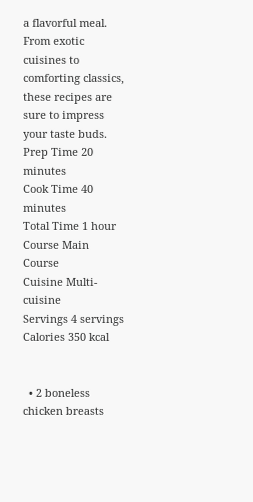a flavorful meal. From exotic cuisines to comforting classics, these recipes are sure to impress your taste buds.
Prep Time 20 minutes
Cook Time 40 minutes
Total Time 1 hour
Course Main Course
Cuisine Multi-cuisine
Servings 4 servings
Calories 350 kcal


  • 2 boneless chicken breasts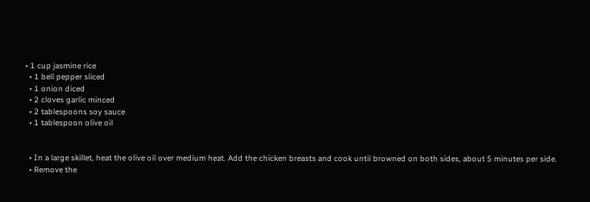• 1 cup jasmine rice
  • 1 bell pepper sliced
  • 1 onion diced
  • 2 cloves garlic minced
  • 2 tablespoons soy sauce
  • 1 tablespoon olive oil


  • In a large skillet, heat the olive oil over medium heat. Add the chicken breasts and cook until browned on both sides, about 5 minutes per side.
  • Remove the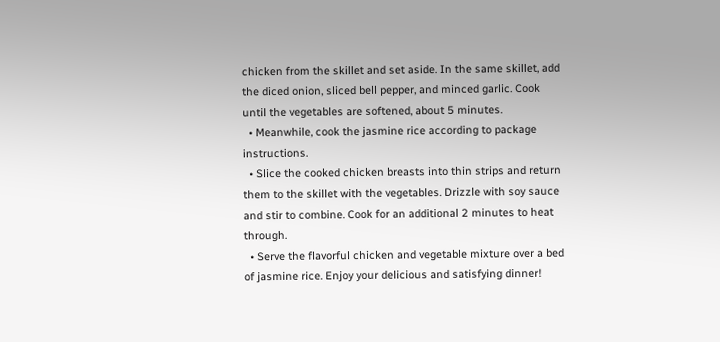chicken from the skillet and set aside. In the same skillet, add the diced onion, sliced bell pepper, and minced garlic. Cook until the vegetables are softened, about 5 minutes.
  • Meanwhile, cook the jasmine rice according to package instructions.
  • Slice the cooked chicken breasts into thin strips and return them to the skillet with the vegetables. Drizzle with soy sauce and stir to combine. Cook for an additional 2 minutes to heat through.
  • Serve the flavorful chicken and vegetable mixture over a bed of jasmine rice. Enjoy your delicious and satisfying dinner!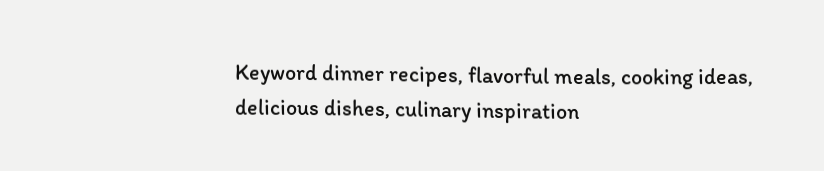Keyword dinner recipes, flavorful meals, cooking ideas, delicious dishes, culinary inspiration